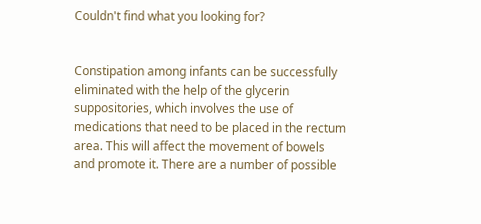Couldn't find what you looking for?


Constipation among infants can be successfully eliminated with the help of the glycerin suppositories, which involves the use of medications that need to be placed in the rectum area. This will affect the movement of bowels and promote it. There are a number of possible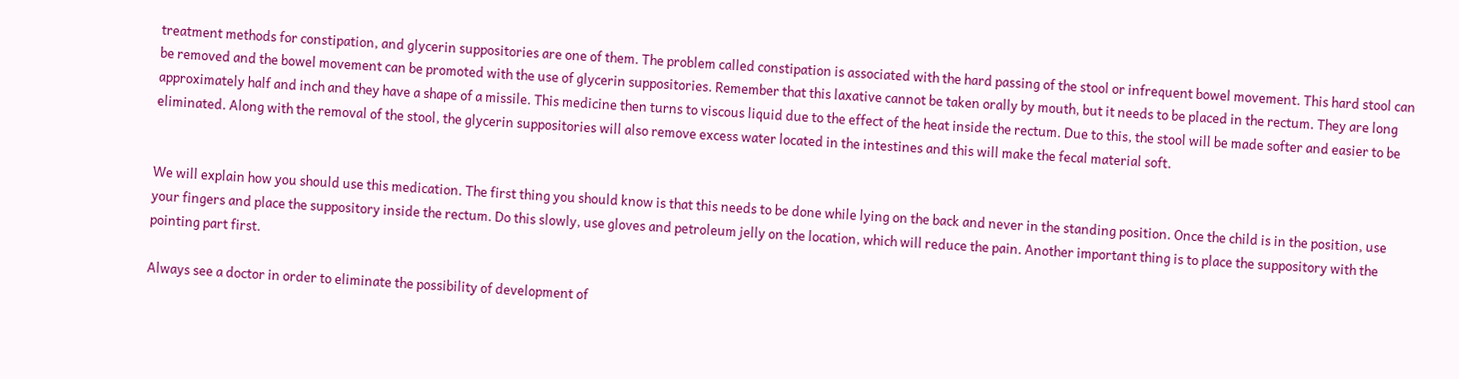treatment methods for constipation, and glycerin suppositories are one of them. The problem called constipation is associated with the hard passing of the stool or infrequent bowel movement. This hard stool can be removed and the bowel movement can be promoted with the use of glycerin suppositories. Remember that this laxative cannot be taken orally by mouth, but it needs to be placed in the rectum. They are long approximately half and inch and they have a shape of a missile. This medicine then turns to viscous liquid due to the effect of the heat inside the rectum. Due to this, the stool will be made softer and easier to be eliminated. Along with the removal of the stool, the glycerin suppositories will also remove excess water located in the intestines and this will make the fecal material soft.


We will explain how you should use this medication. The first thing you should know is that this needs to be done while lying on the back and never in the standing position. Once the child is in the position, use your fingers and place the suppository inside the rectum. Do this slowly, use gloves and petroleum jelly on the location, which will reduce the pain. Another important thing is to place the suppository with the pointing part first.

Always see a doctor in order to eliminate the possibility of development of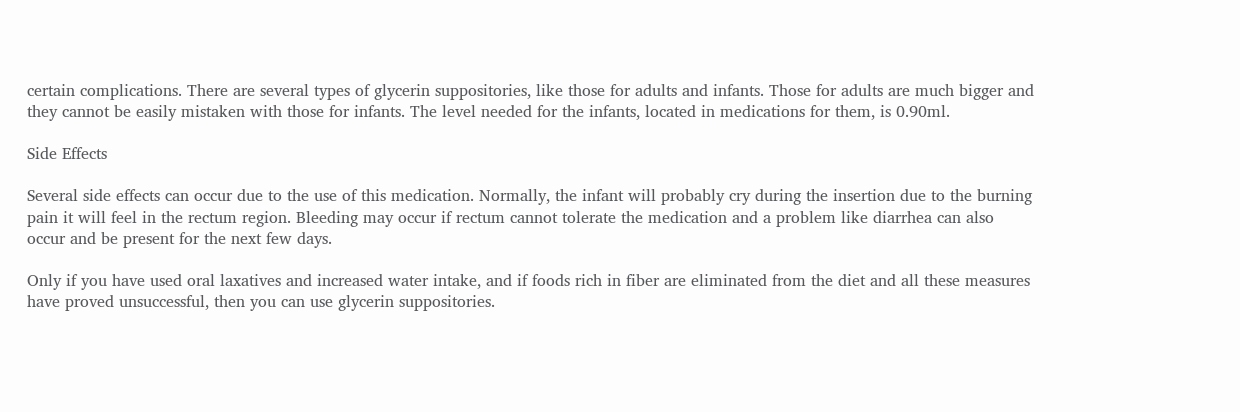certain complications. There are several types of glycerin suppositories, like those for adults and infants. Those for adults are much bigger and they cannot be easily mistaken with those for infants. The level needed for the infants, located in medications for them, is 0.90ml.

Side Effects

Several side effects can occur due to the use of this medication. Normally, the infant will probably cry during the insertion due to the burning pain it will feel in the rectum region. Bleeding may occur if rectum cannot tolerate the medication and a problem like diarrhea can also occur and be present for the next few days.

Only if you have used oral laxatives and increased water intake, and if foods rich in fiber are eliminated from the diet and all these measures have proved unsuccessful, then you can use glycerin suppositories.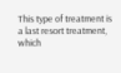This type of treatment is a last resort treatment, which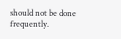should not be done frequently.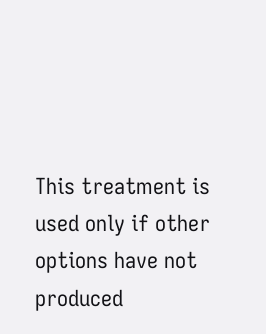This treatment is used only if other options have not produced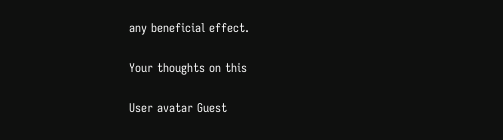any beneficial effect.

Your thoughts on this

User avatar Guest